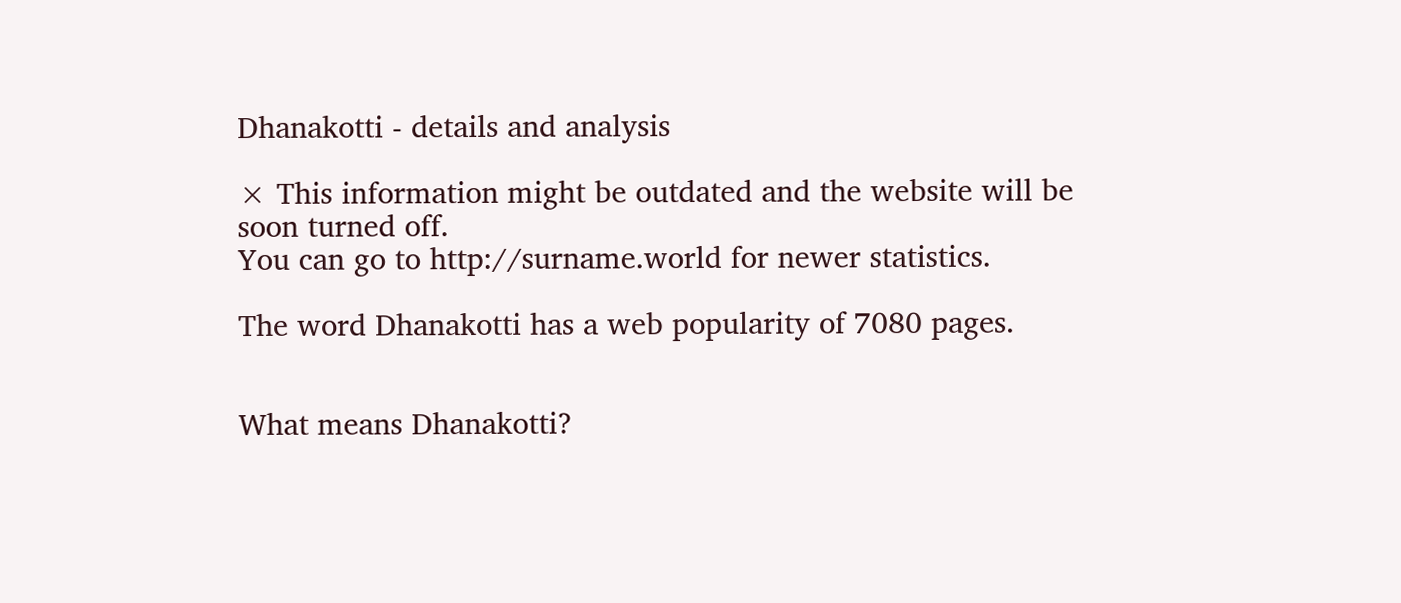Dhanakotti - details and analysis

× This information might be outdated and the website will be soon turned off.
You can go to http://surname.world for newer statistics.

The word Dhanakotti has a web popularity of 7080 pages.


What means Dhanakotti?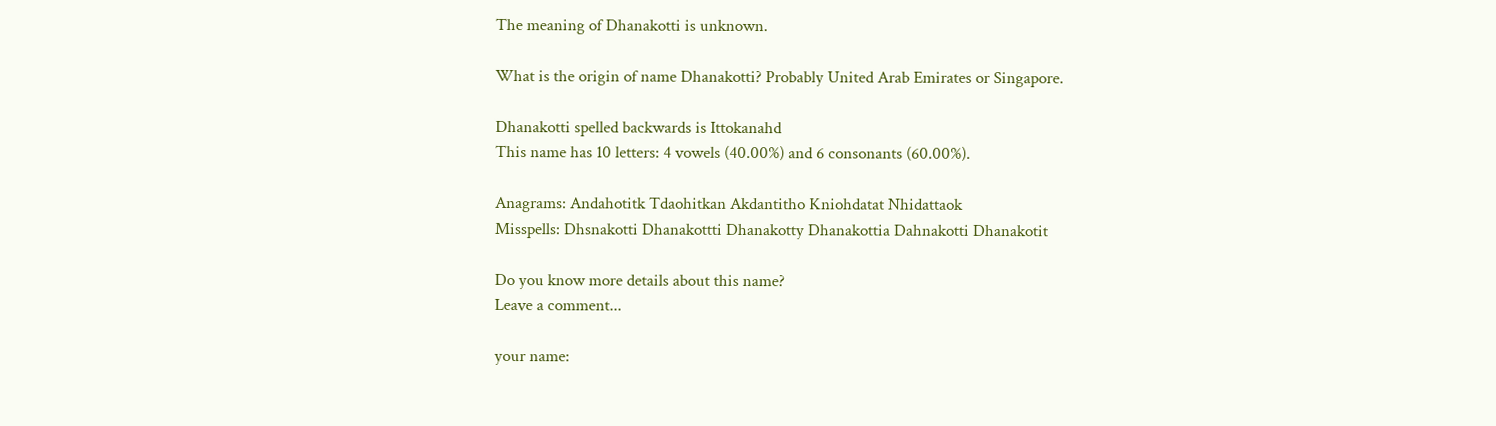The meaning of Dhanakotti is unknown.

What is the origin of name Dhanakotti? Probably United Arab Emirates or Singapore.

Dhanakotti spelled backwards is Ittokanahd
This name has 10 letters: 4 vowels (40.00%) and 6 consonants (60.00%).

Anagrams: Andahotitk Tdaohitkan Akdantitho Kniohdatat Nhidattaok
Misspells: Dhsnakotti Dhanakottti Dhanakotty Dhanakottia Dahnakotti Dhanakotit

Do you know more details about this name?
Leave a comment...

your name: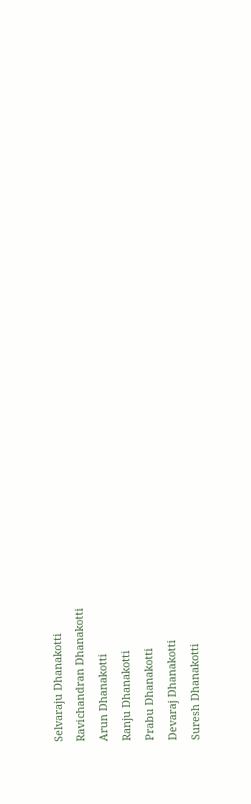Selvaraju Dhanakotti
Ravichandran Dhanakotti
Arun Dhanakotti
Ranju Dhanakotti
Prabu Dhanakotti
Devaraj Dhanakotti
Suresh Dhanakotti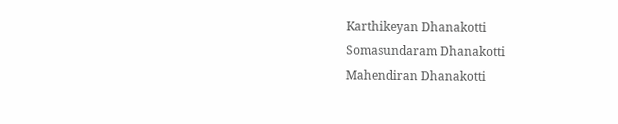Karthikeyan Dhanakotti
Somasundaram Dhanakotti
Mahendiran Dhanakotti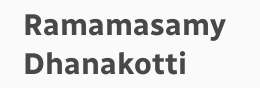Ramamasamy Dhanakotti